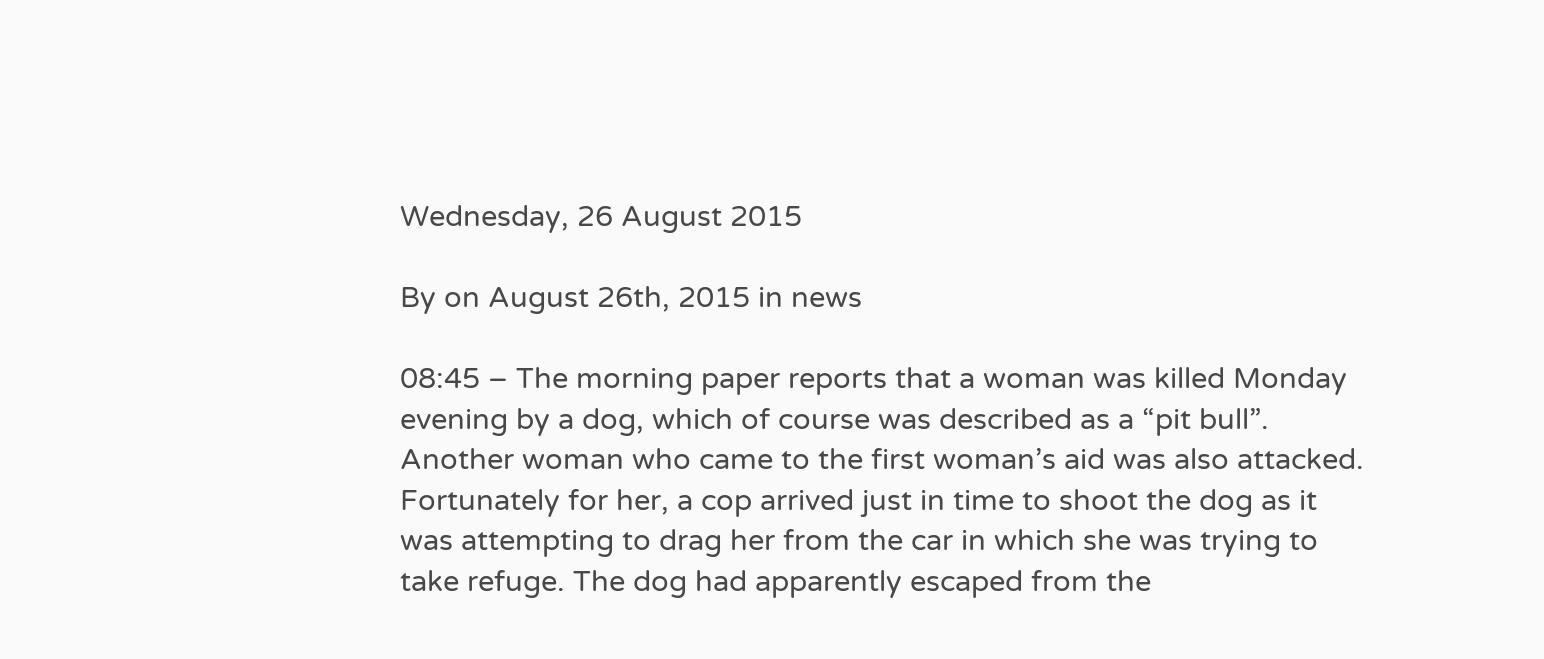Wednesday, 26 August 2015

By on August 26th, 2015 in news

08:45 – The morning paper reports that a woman was killed Monday evening by a dog, which of course was described as a “pit bull”. Another woman who came to the first woman’s aid was also attacked. Fortunately for her, a cop arrived just in time to shoot the dog as it was attempting to drag her from the car in which she was trying to take refuge. The dog had apparently escaped from the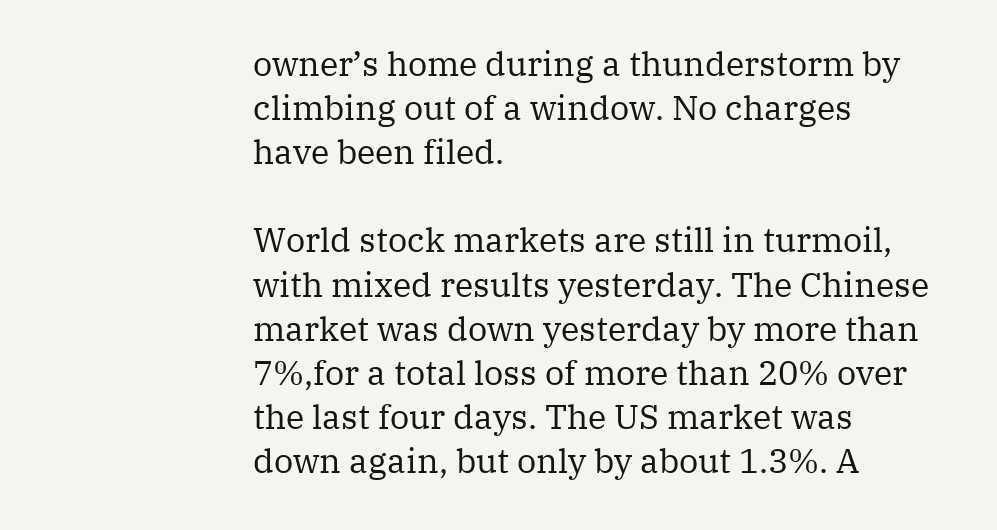owner’s home during a thunderstorm by climbing out of a window. No charges have been filed.

World stock markets are still in turmoil, with mixed results yesterday. The Chinese market was down yesterday by more than 7%,for a total loss of more than 20% over the last four days. The US market was down again, but only by about 1.3%. A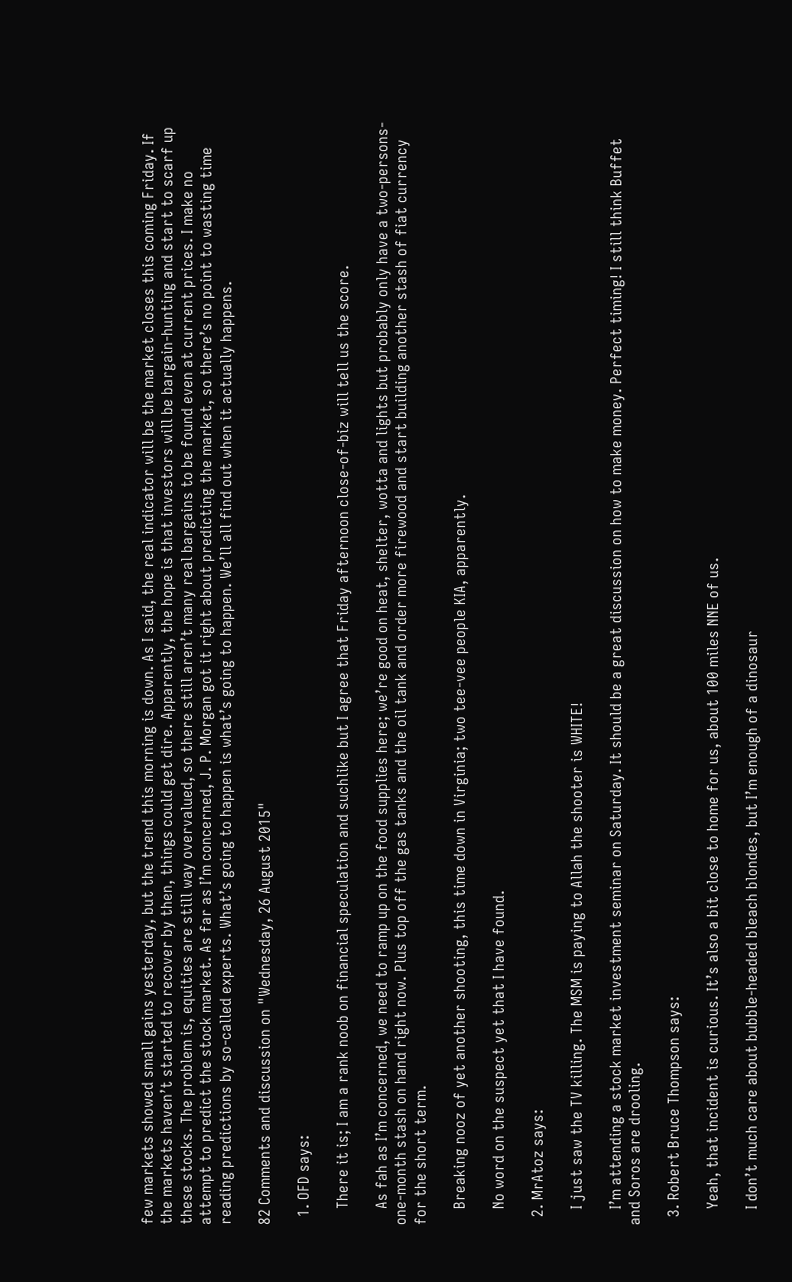few markets showed small gains yesterday, but the trend this morning is down. As I said, the real indicator will be the market closes this coming Friday. If the markets haven’t started to recover by then, things could get dire. Apparently, the hope is that investors will be bargain-hunting and start to scarf up these stocks. The problem is, equities are still way overvalued, so there still aren’t many real bargains to be found even at current prices. I make no attempt to predict the stock market. As far as I’m concerned, J. P. Morgan got it right about predicting the market, so there’s no point to wasting time reading predictions by so-called experts. What’s going to happen is what’s going to happen. We’ll all find out when it actually happens.

82 Comments and discussion on "Wednesday, 26 August 2015"

  1. OFD says:

    There it is; I am a rank noob on financial speculation and suchlike but I agree that Friday afternoon close-of-biz will tell us the score.

    As fah as I’m concerned, we need to ramp up on the food supplies here; we’re good on heat, shelter, wotta and lights but probably only have a two-persons-one-month stash on hand right now. Plus top off the gas tanks and the oil tank and order more firewood and start building another stash of fiat currency for the short term.

    Breaking nooz of yet another shooting, this time down in Virginia; two tee-vee people KIA, apparently.

    No word on the suspect yet that I have found.

  2. MrAtoz says:

    I just saw the TV killing. The MSM is paying to Allah the shooter is WHITE!

    I’m attending a stock market investment seminar on Saturday. It should be a great discussion on how to make money. Perfect timing! I still think Buffet and Soros are drooling.

  3. Robert Bruce Thompson says:

    Yeah, that incident is curious. It’s also a bit close to home for us, about 100 miles NNE of us.

    I don’t much care about bubble-headed bleach blondes, but I’m enough of a dinosaur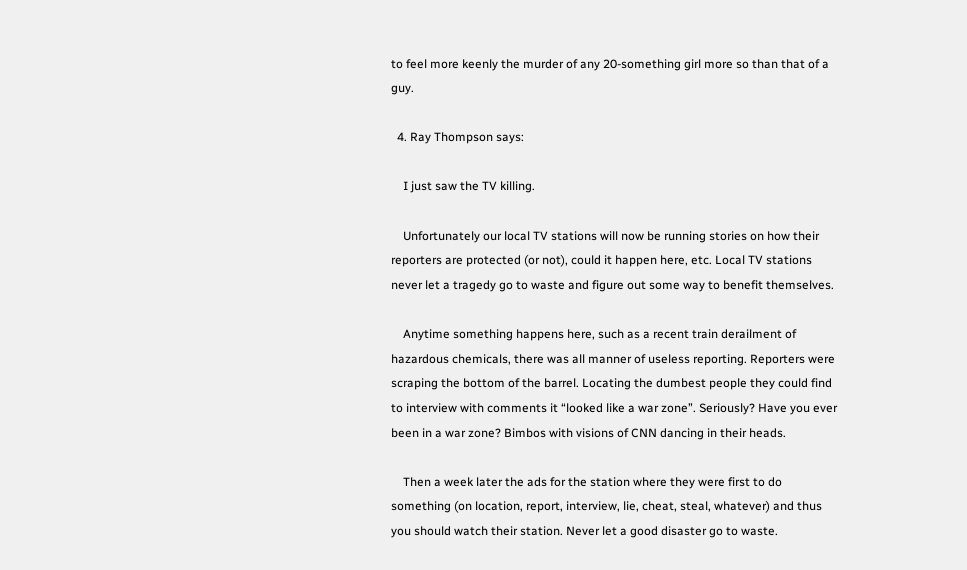to feel more keenly the murder of any 20-something girl more so than that of a guy.

  4. Ray Thompson says:

    I just saw the TV killing.

    Unfortunately our local TV stations will now be running stories on how their reporters are protected (or not), could it happen here, etc. Local TV stations never let a tragedy go to waste and figure out some way to benefit themselves.

    Anytime something happens here, such as a recent train derailment of hazardous chemicals, there was all manner of useless reporting. Reporters were scraping the bottom of the barrel. Locating the dumbest people they could find to interview with comments it “looked like a war zone”. Seriously? Have you ever been in a war zone? Bimbos with visions of CNN dancing in their heads.

    Then a week later the ads for the station where they were first to do something (on location, report, interview, lie, cheat, steal, whatever) and thus you should watch their station. Never let a good disaster go to waste.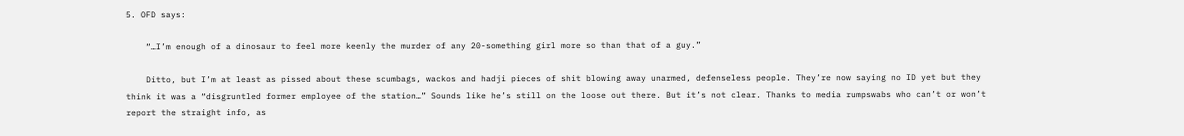5. OFD says:

    “…I’m enough of a dinosaur to feel more keenly the murder of any 20-something girl more so than that of a guy.”

    Ditto, but I’m at least as pissed about these scumbags, wackos and hadji pieces of shit blowing away unarmed, defenseless people. They’re now saying no ID yet but they think it was a “disgruntled former employee of the station…” Sounds like he’s still on the loose out there. But it’s not clear. Thanks to media rumpswabs who can’t or won’t report the straight info, as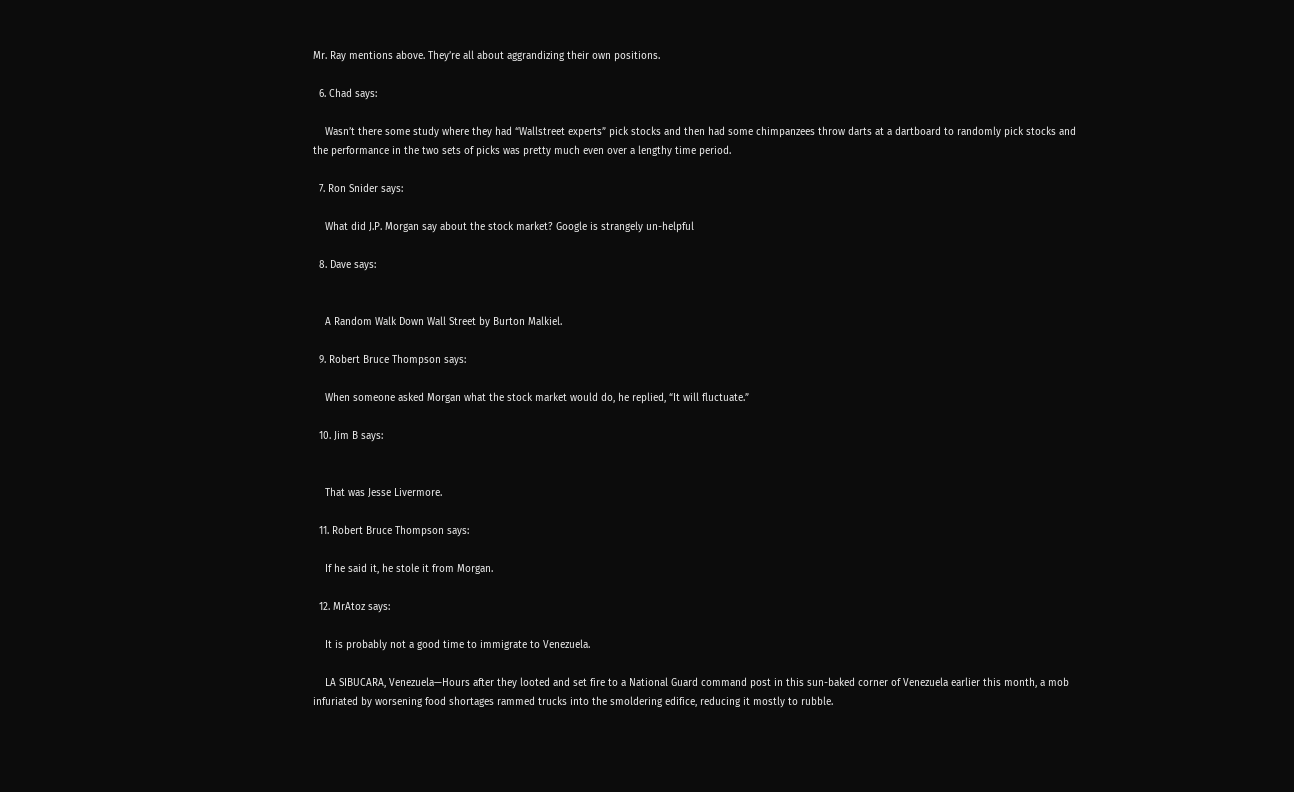Mr. Ray mentions above. They’re all about aggrandizing their own positions.

  6. Chad says:

    Wasn’t there some study where they had “Wallstreet experts” pick stocks and then had some chimpanzees throw darts at a dartboard to randomly pick stocks and the performance in the two sets of picks was pretty much even over a lengthy time period.

  7. Ron Snider says:

    What did J.P. Morgan say about the stock market? Google is strangely un-helpful

  8. Dave says:


    A Random Walk Down Wall Street by Burton Malkiel.

  9. Robert Bruce Thompson says:

    When someone asked Morgan what the stock market would do, he replied, “It will fluctuate.”

  10. Jim B says:


    That was Jesse Livermore.

  11. Robert Bruce Thompson says:

    If he said it, he stole it from Morgan.

  12. MrAtoz says:

    It is probably not a good time to immigrate to Venezuela.

    LA SIBUCARA, Venezuela—Hours after they looted and set fire to a National Guard command post in this sun-baked corner of Venezuela earlier this month, a mob infuriated by worsening food shortages rammed trucks into the smoldering edifice, reducing it mostly to rubble.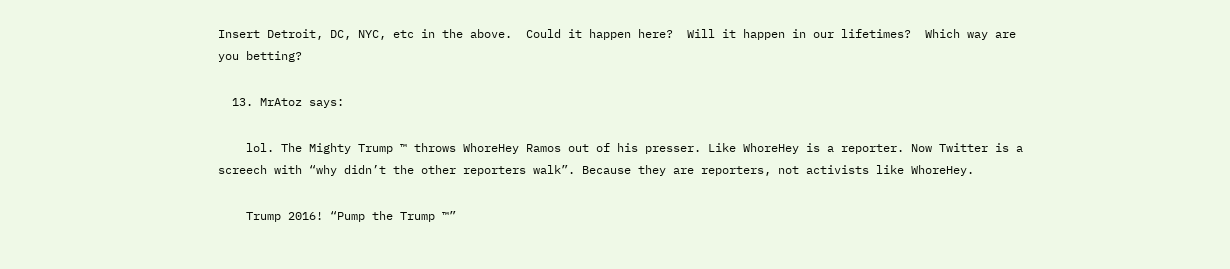Insert Detroit, DC, NYC, etc in the above.  Could it happen here?  Will it happen in our lifetimes?  Which way are you betting?

  13. MrAtoz says:

    lol. The Mighty Trump ™ throws WhoreHey Ramos out of his presser. Like WhoreHey is a reporter. Now Twitter is a screech with “why didn’t the other reporters walk”. Because they are reporters, not activists like WhoreHey.

    Trump 2016! “Pump the Trump ™”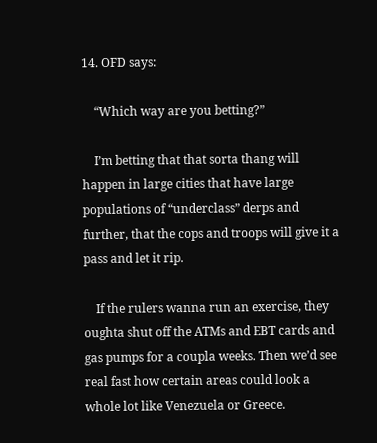14. OFD says:

    “Which way are you betting?”

    I’m betting that that sorta thang will happen in large cities that have large populations of “underclass” derps and further, that the cops and troops will give it a pass and let it rip.

    If the rulers wanna run an exercise, they oughta shut off the ATMs and EBT cards and gas pumps for a coupla weeks. Then we’d see real fast how certain areas could look a whole lot like Venezuela or Greece.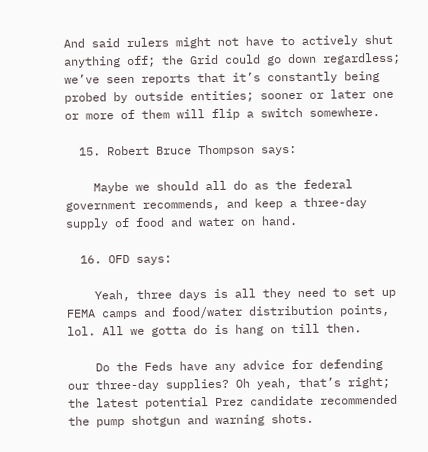And said rulers might not have to actively shut anything off; the Grid could go down regardless; we’ve seen reports that it’s constantly being probed by outside entities; sooner or later one or more of them will flip a switch somewhere.

  15. Robert Bruce Thompson says:

    Maybe we should all do as the federal government recommends, and keep a three-day supply of food and water on hand.

  16. OFD says:

    Yeah, three days is all they need to set up FEMA camps and food/water distribution points, lol. All we gotta do is hang on till then.

    Do the Feds have any advice for defending our three-day supplies? Oh yeah, that’s right; the latest potential Prez candidate recommended the pump shotgun and warning shots.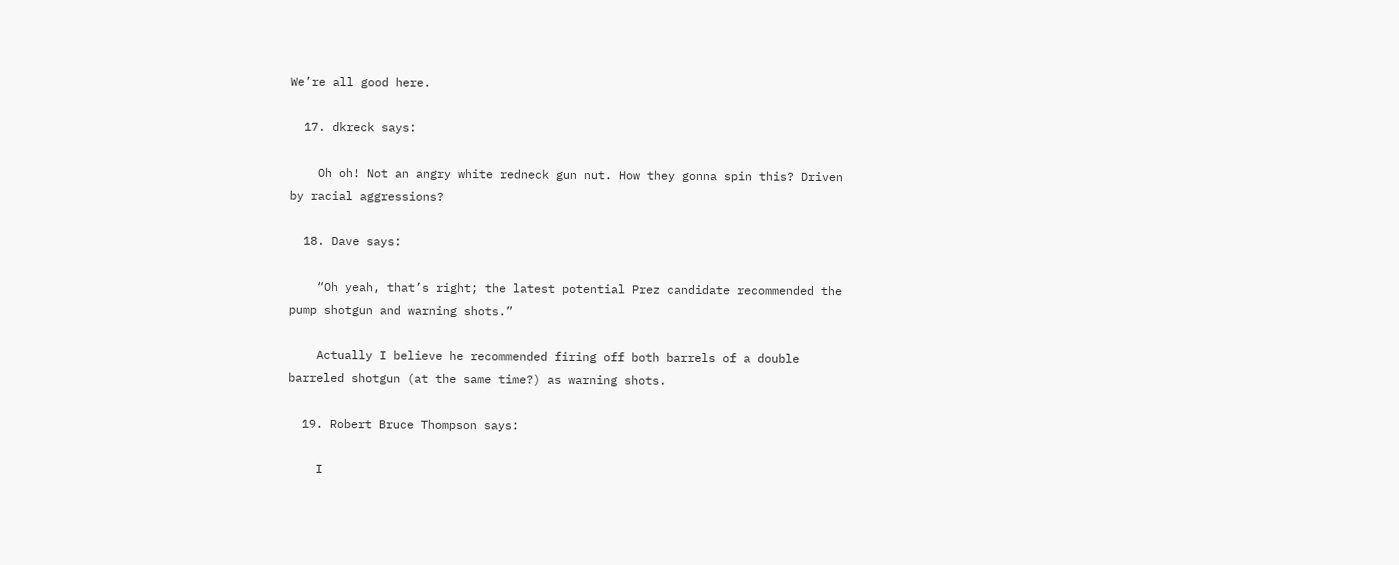We’re all good here.

  17. dkreck says:

    Oh oh! Not an angry white redneck gun nut. How they gonna spin this? Driven by racial aggressions?

  18. Dave says:

    “Oh yeah, that’s right; the latest potential Prez candidate recommended the pump shotgun and warning shots.”

    Actually I believe he recommended firing off both barrels of a double barreled shotgun (at the same time?) as warning shots.

  19. Robert Bruce Thompson says:

    I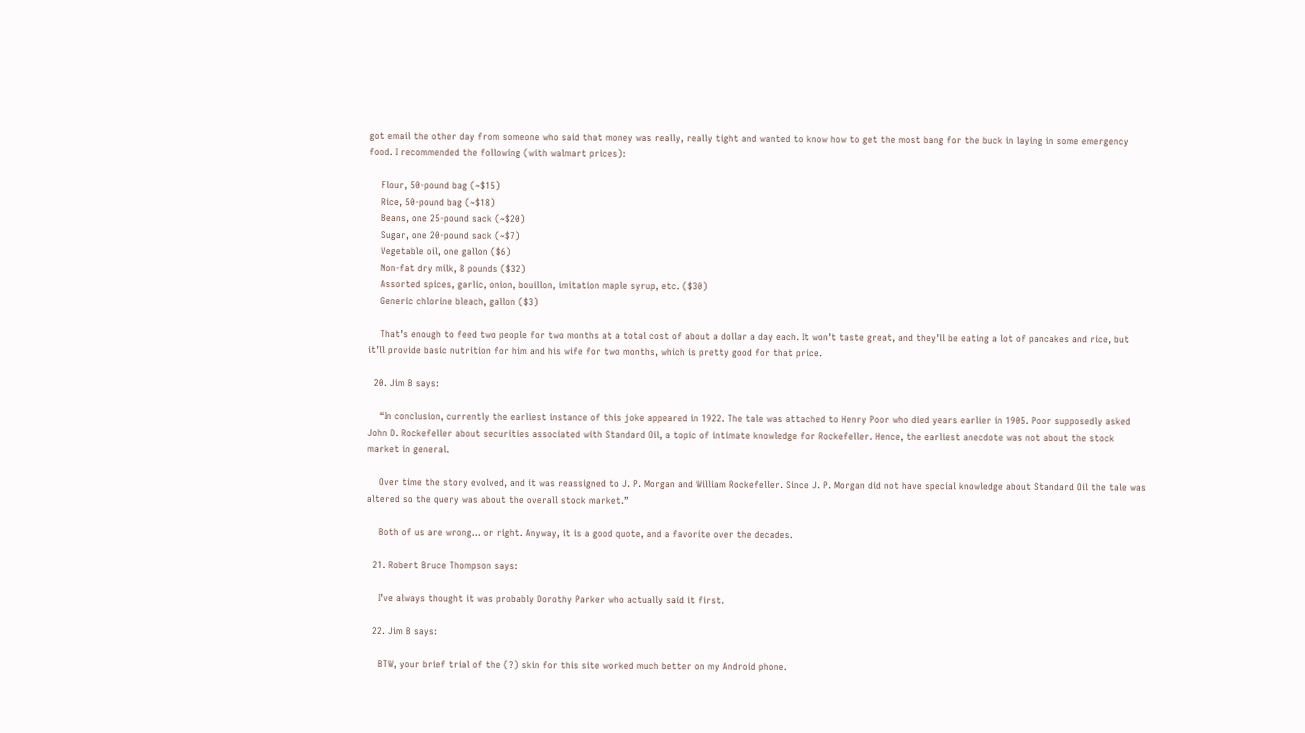got email the other day from someone who said that money was really, really tight and wanted to know how to get the most bang for the buck in laying in some emergency food. I recommended the following (with walmart prices):

    Flour, 50-pound bag (~$15)
    Rice, 50-pound bag (~$18)
    Beans, one 25-pound sack (~$20)
    Sugar, one 20-pound sack (~$7)
    Vegetable oil, one gallon ($6)
    Non-fat dry milk, 8 pounds ($32)
    Assorted spices, garlic, onion, bouillon, imitation maple syrup, etc. ($30)
    Generic chlorine bleach, gallon ($3)

    That’s enough to feed two people for two months at a total cost of about a dollar a day each. It won’t taste great, and they’ll be eating a lot of pancakes and rice, but it’ll provide basic nutrition for him and his wife for two months, which is pretty good for that price.

  20. Jim B says:

    “In conclusion, currently the earliest instance of this joke appeared in 1922. The tale was attached to Henry Poor who died years earlier in 1905. Poor supposedly asked John D. Rockefeller about securities associated with Standard Oil, a topic of intimate knowledge for Rockefeller. Hence, the earliest anecdote was not about the stock market in general.

    Over time the story evolved, and it was reassigned to J. P. Morgan and William Rockefeller. Since J. P. Morgan did not have special knowledge about Standard Oil the tale was altered so the query was about the overall stock market.”

    Both of us are wrong… or right. Anyway, it is a good quote, and a favorite over the decades.

  21. Robert Bruce Thompson says:

    I’ve always thought it was probably Dorothy Parker who actually said it first.

  22. Jim B says:

    BTW, your brief trial of the (?) skin for this site worked much better on my Android phone.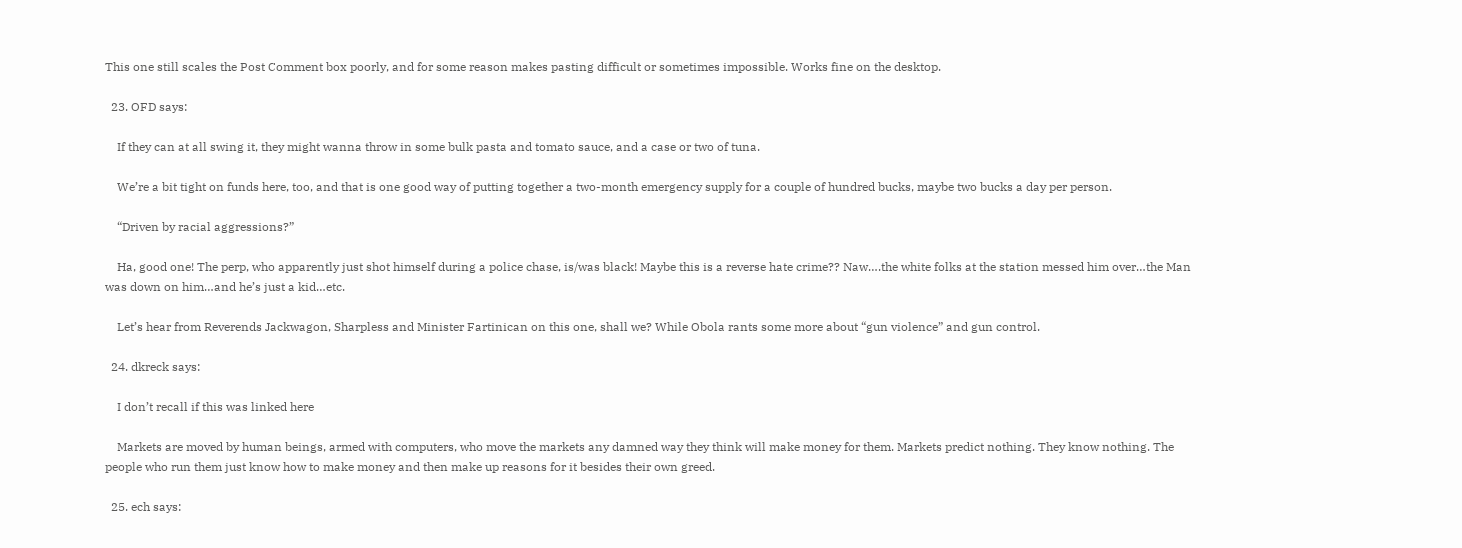This one still scales the Post Comment box poorly, and for some reason makes pasting difficult or sometimes impossible. Works fine on the desktop.

  23. OFD says:

    If they can at all swing it, they might wanna throw in some bulk pasta and tomato sauce, and a case or two of tuna.

    We’re a bit tight on funds here, too, and that is one good way of putting together a two-month emergency supply for a couple of hundred bucks, maybe two bucks a day per person.

    “Driven by racial aggressions?”

    Ha, good one! The perp, who apparently just shot himself during a police chase, is/was black! Maybe this is a reverse hate crime?? Naw….the white folks at the station messed him over…the Man was down on him…and he’s just a kid…etc.

    Let’s hear from Reverends Jackwagon, Sharpless and Minister Fartinican on this one, shall we? While Obola rants some more about “gun violence” and gun control.

  24. dkreck says:

    I don’t recall if this was linked here

    Markets are moved by human beings, armed with computers, who move the markets any damned way they think will make money for them. Markets predict nothing. They know nothing. The people who run them just know how to make money and then make up reasons for it besides their own greed.

  25. ech says: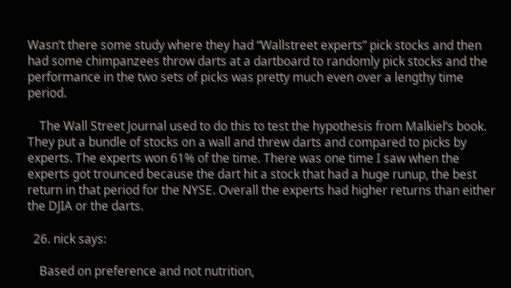Wasn’t there some study where they had “Wallstreet experts” pick stocks and then had some chimpanzees throw darts at a dartboard to randomly pick stocks and the performance in the two sets of picks was pretty much even over a lengthy time period.

    The Wall Street Journal used to do this to test the hypothesis from Malkiel’s book. They put a bundle of stocks on a wall and threw darts and compared to picks by experts. The experts won 61% of the time. There was one time I saw when the experts got trounced because the dart hit a stock that had a huge runup, the best return in that period for the NYSE. Overall the experts had higher returns than either the DJIA or the darts.

  26. nick says:

    Based on preference and not nutrition,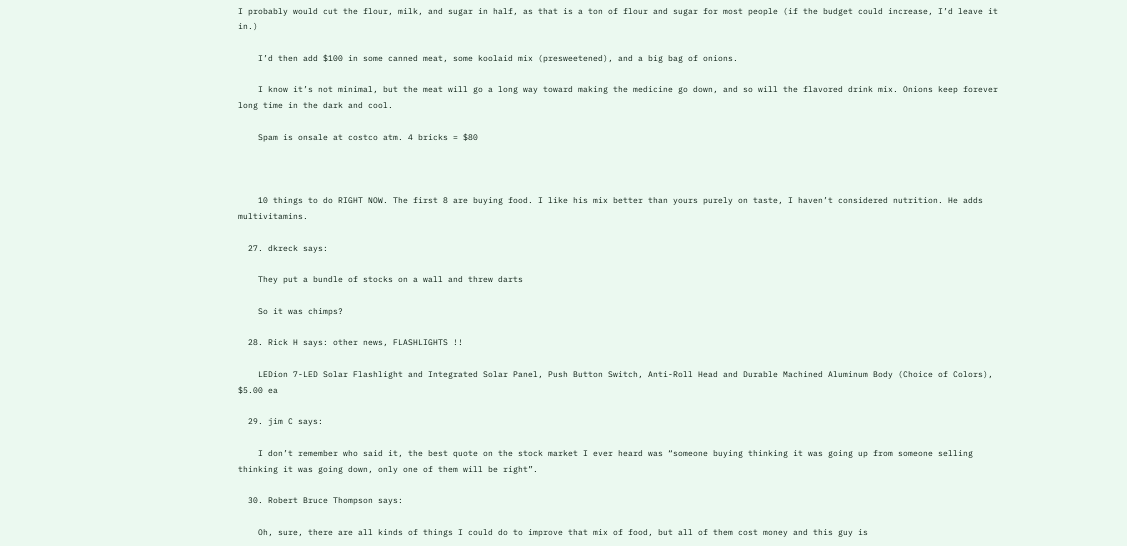I probably would cut the flour, milk, and sugar in half, as that is a ton of flour and sugar for most people (if the budget could increase, I’d leave it in.)

    I’d then add $100 in some canned meat, some koolaid mix (presweetened), and a big bag of onions.

    I know it’s not minimal, but the meat will go a long way toward making the medicine go down, and so will the flavored drink mix. Onions keep forever long time in the dark and cool.

    Spam is onsale at costco atm. 4 bricks = $80



    10 things to do RIGHT NOW. The first 8 are buying food. I like his mix better than yours purely on taste, I haven’t considered nutrition. He adds multivitamins.

  27. dkreck says:

    They put a bundle of stocks on a wall and threw darts

    So it was chimps?

  28. Rick H says: other news, FLASHLIGHTS !!

    LEDion 7-LED Solar Flashlight and Integrated Solar Panel, Push Button Switch, Anti-Roll Head and Durable Machined Aluminum Body (Choice of Colors), $5.00 ea

  29. jim C says:

    I don’t remember who said it, the best quote on the stock market I ever heard was “someone buying thinking it was going up from someone selling thinking it was going down, only one of them will be right”.

  30. Robert Bruce Thompson says:

    Oh, sure, there are all kinds of things I could do to improve that mix of food, but all of them cost money and this guy is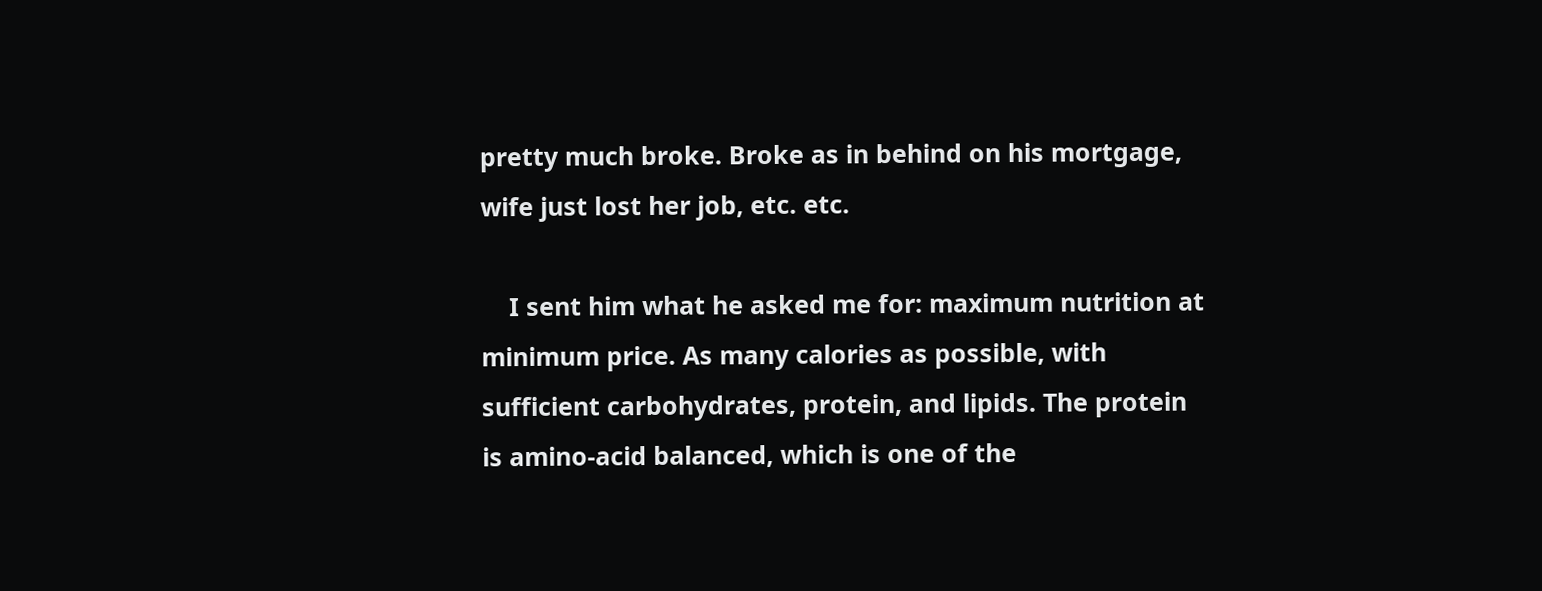pretty much broke. Broke as in behind on his mortgage, wife just lost her job, etc. etc.

    I sent him what he asked me for: maximum nutrition at minimum price. As many calories as possible, with sufficient carbohydrates, protein, and lipids. The protein is amino-acid balanced, which is one of the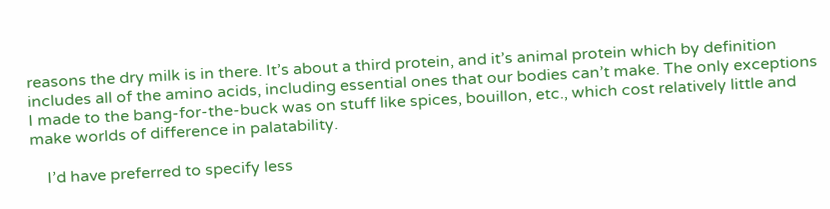reasons the dry milk is in there. It’s about a third protein, and it’s animal protein which by definition includes all of the amino acids, including essential ones that our bodies can’t make. The only exceptions I made to the bang-for-the-buck was on stuff like spices, bouillon, etc., which cost relatively little and make worlds of difference in palatability.

    I’d have preferred to specify less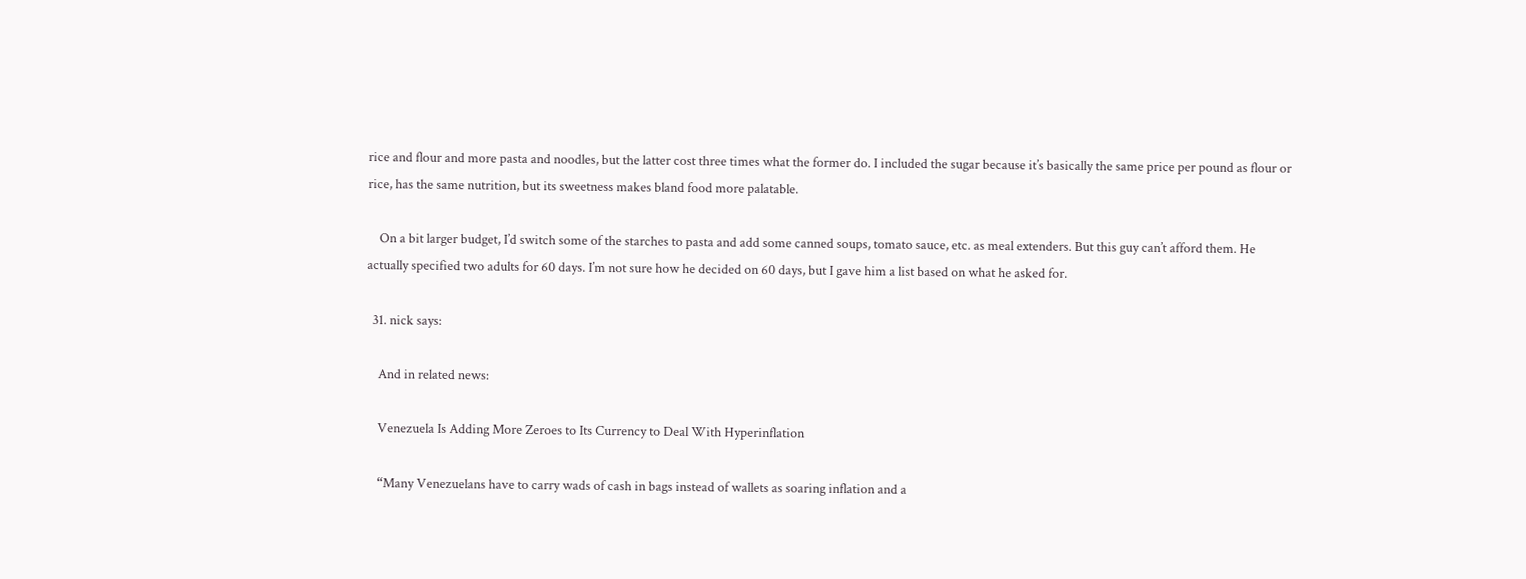rice and flour and more pasta and noodles, but the latter cost three times what the former do. I included the sugar because it’s basically the same price per pound as flour or rice, has the same nutrition, but its sweetness makes bland food more palatable.

    On a bit larger budget, I’d switch some of the starches to pasta and add some canned soups, tomato sauce, etc. as meal extenders. But this guy can’t afford them. He actually specified two adults for 60 days. I’m not sure how he decided on 60 days, but I gave him a list based on what he asked for.

  31. nick says:

    And in related news:

    Venezuela Is Adding More Zeroes to Its Currency to Deal With Hyperinflation

    “Many Venezuelans have to carry wads of cash in bags instead of wallets as soaring inflation and a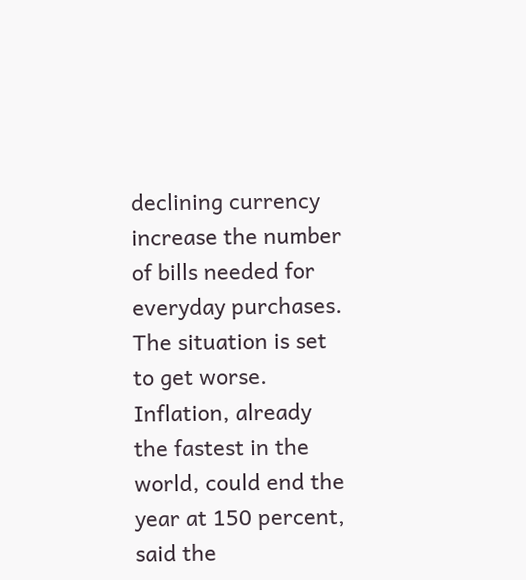declining currency increase the number of bills needed for everyday purchases. The situation is set to get worse. Inflation, already the fastest in the world, could end the year at 150 percent, said the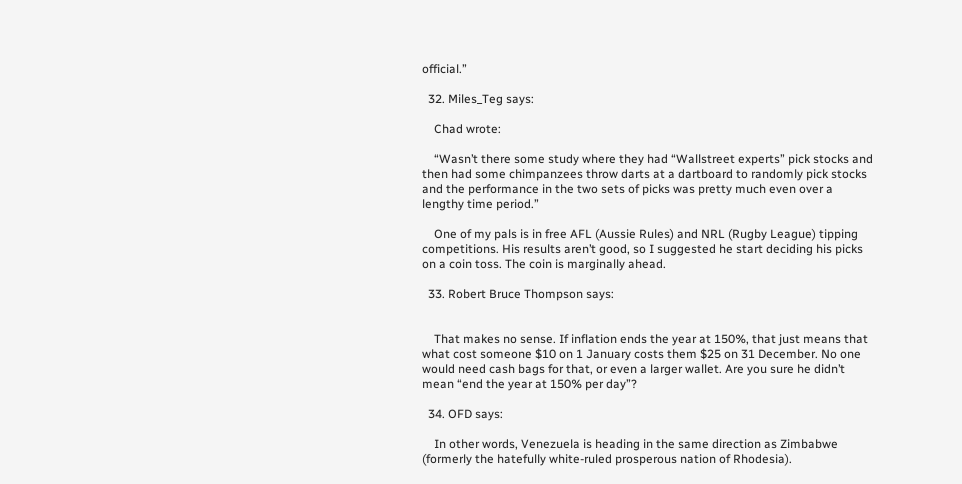official.”

  32. Miles_Teg says:

    Chad wrote:

    “Wasn’t there some study where they had “Wallstreet experts” pick stocks and then had some chimpanzees throw darts at a dartboard to randomly pick stocks and the performance in the two sets of picks was pretty much even over a lengthy time period.”

    One of my pals is in free AFL (Aussie Rules) and NRL (Rugby League) tipping competitions. His results aren’t good, so I suggested he start deciding his picks on a coin toss. The coin is marginally ahead.

  33. Robert Bruce Thompson says:


    That makes no sense. If inflation ends the year at 150%, that just means that what cost someone $10 on 1 January costs them $25 on 31 December. No one would need cash bags for that, or even a larger wallet. Are you sure he didn’t mean “end the year at 150% per day”?

  34. OFD says:

    In other words, Venezuela is heading in the same direction as Zimbabwe (formerly the hatefully white-ruled prosperous nation of Rhodesia).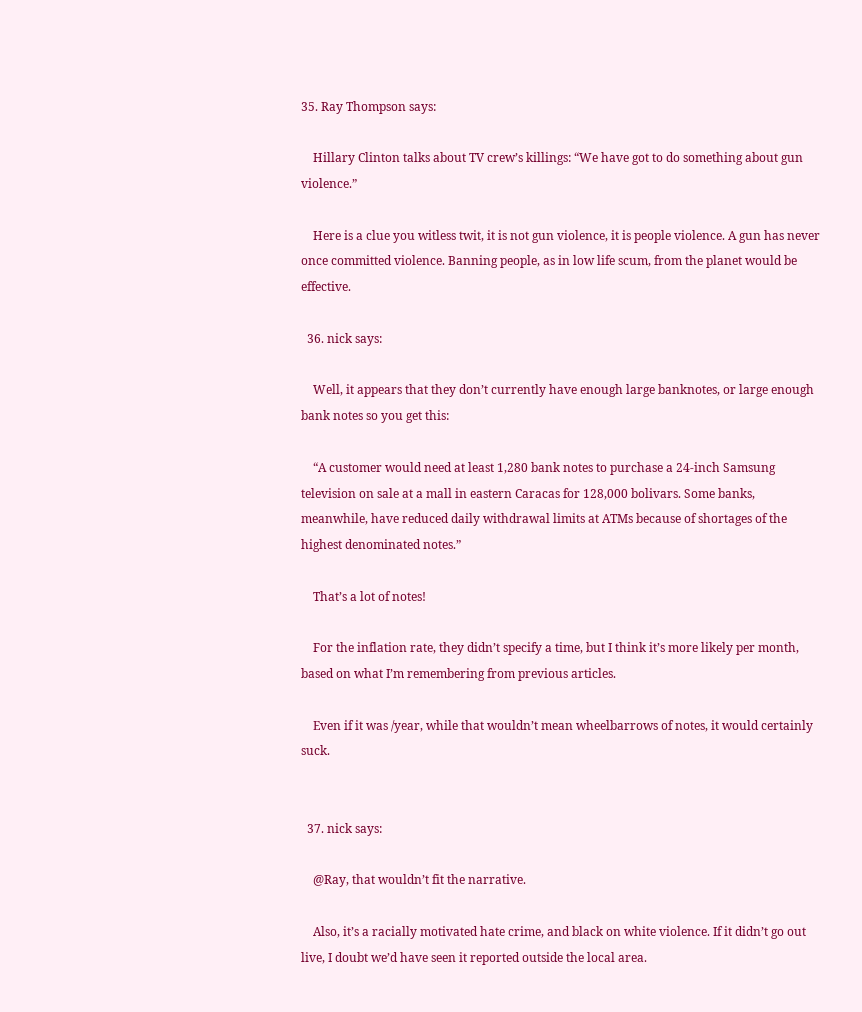35. Ray Thompson says:

    Hillary Clinton talks about TV crew’s killings: “We have got to do something about gun violence.”

    Here is a clue you witless twit, it is not gun violence, it is people violence. A gun has never once committed violence. Banning people, as in low life scum, from the planet would be effective.

  36. nick says:

    Well, it appears that they don’t currently have enough large banknotes, or large enough bank notes so you get this:

    “A customer would need at least 1,280 bank notes to purchase a 24-inch Samsung television on sale at a mall in eastern Caracas for 128,000 bolivars. Some banks, meanwhile, have reduced daily withdrawal limits at ATMs because of shortages of the highest denominated notes.”

    That’s a lot of notes!

    For the inflation rate, they didn’t specify a time, but I think it’s more likely per month, based on what I’m remembering from previous articles.

    Even if it was /year, while that wouldn’t mean wheelbarrows of notes, it would certainly suck.


  37. nick says:

    @Ray, that wouldn’t fit the narrative.

    Also, it’s a racially motivated hate crime, and black on white violence. If it didn’t go out live, I doubt we’d have seen it reported outside the local area.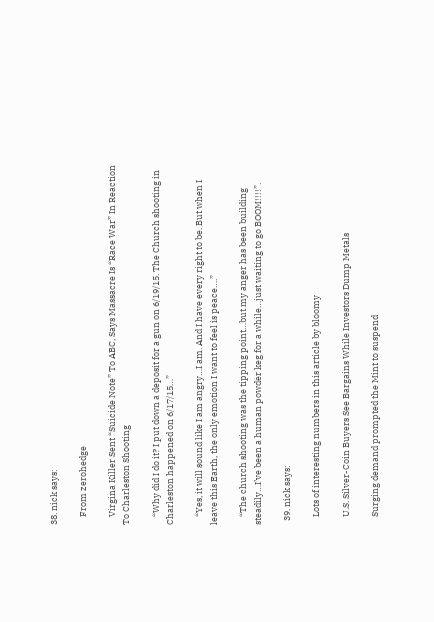38. nick says:

    From zerohedge

    Virgina Killer Sent “Suicide Note” To ABC, Says Massacre Is “Race War” In Reaction To Charleston Shooting

    “Why did I do it? I put down a deposit for a gun on 6/19/15. The Church shooting in Charleston happened on 6/17/15…”

    “Yes, it will sound like I am angry…I am. And I have every right to be. But when I leave this Earth, the only emotion I want to feel is peace….”

    “The church shooting was the tipping point…but my anger has been building steadily…I’ve been a human powder keg for a while…just waiting to go BOOM!!!!”.

  39. nick says:

    Lots of interesting numbers in this article by bloomy

    U.S. Silver-Coin Buyers See Bargains While Investors Dump Metals

    Surging demand prompted the Mint to suspend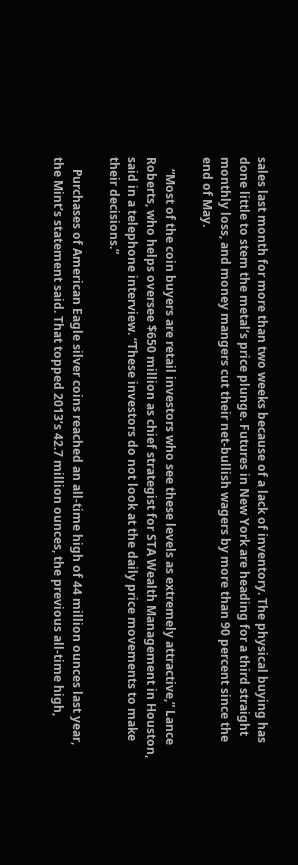sales last month for more than two weeks because of a lack of inventory. The physical buying has done little to stem the metal’s price plunge. Futures in New York are heading for a third straight monthly loss, and money mangers cut their net-bullish wagers by more than 90 percent since the end of May.

    “Most of the coin buyers are retail investors who see these levels as extremely attractive,” Lance Roberts, who helps oversee $650 million as chief strategist for STA Wealth Management in Houston, said in a telephone interview. “These investors do not look at the daily price movements to make their decisions.”

    Purchases of American Eagle silver coins reached an all-time high of 44 million ounces last year, the Mint’s statement said. That topped 2013’s 42.7 million ounces, the previous all-time high,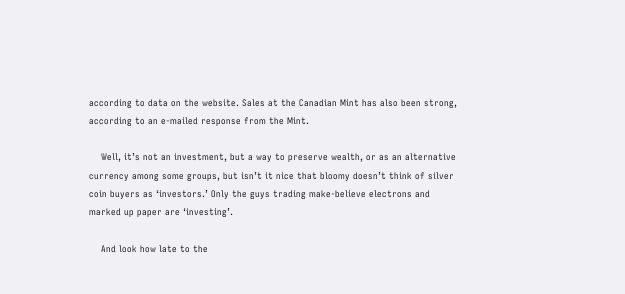according to data on the website. Sales at the Canadian Mint has also been strong, according to an e-mailed response from the Mint.

    Well, it’s not an investment, but a way to preserve wealth, or as an alternative currency among some groups, but isn’t it nice that bloomy doesn’t think of silver coin buyers as ‘investors.’ Only the guys trading make-believe electrons and marked up paper are ‘investing’.

    And look how late to the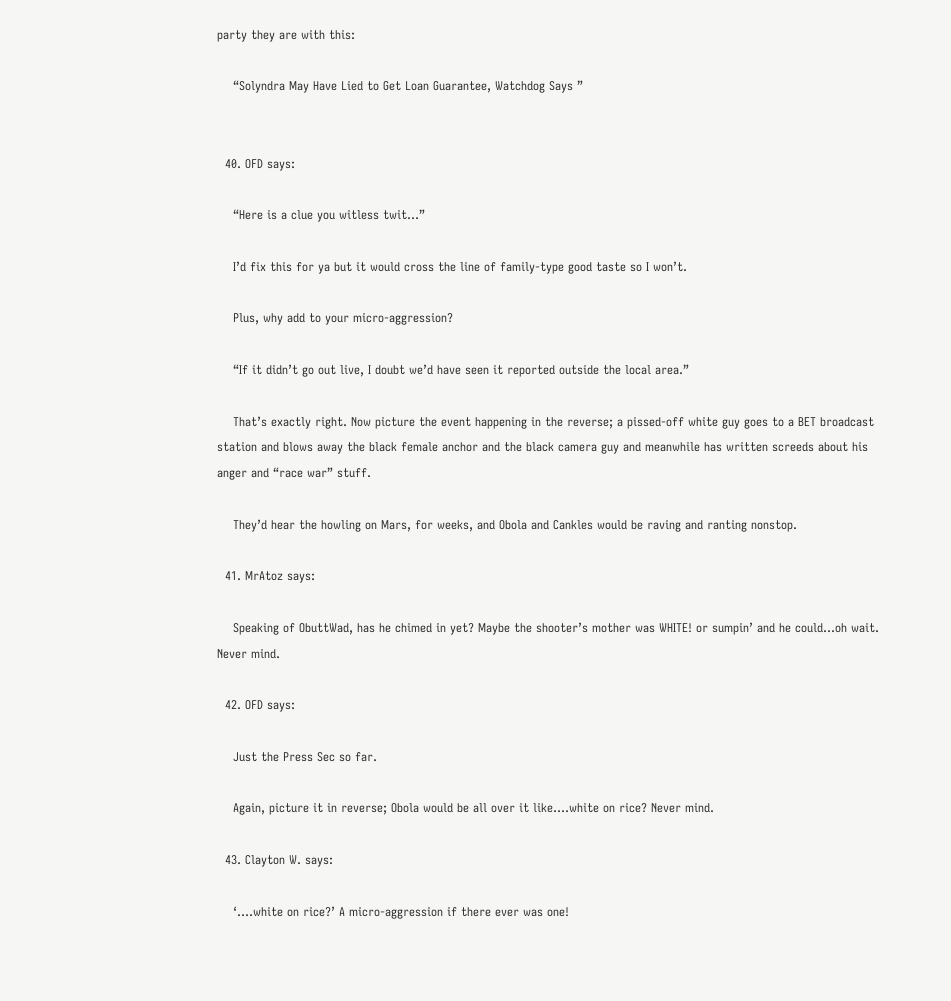party they are with this:

    “Solyndra May Have Lied to Get Loan Guarantee, Watchdog Says ”


  40. OFD says:

    “Here is a clue you witless twit…”

    I’d fix this for ya but it would cross the line of family-type good taste so I won’t.

    Plus, why add to your micro-aggression?

    “If it didn’t go out live, I doubt we’d have seen it reported outside the local area.”

    That’s exactly right. Now picture the event happening in the reverse; a pissed-off white guy goes to a BET broadcast station and blows away the black female anchor and the black camera guy and meanwhile has written screeds about his anger and “race war” stuff.

    They’d hear the howling on Mars, for weeks, and Obola and Cankles would be raving and ranting nonstop.

  41. MrAtoz says:

    Speaking of ObuttWad, has he chimed in yet? Maybe the shooter’s mother was WHITE! or sumpin’ and he could…oh wait. Never mind.

  42. OFD says:

    Just the Press Sec so far.

    Again, picture it in reverse; Obola would be all over it like….white on rice? Never mind.

  43. Clayton W. says:

    ‘….white on rice?’ A micro-aggression if there ever was one!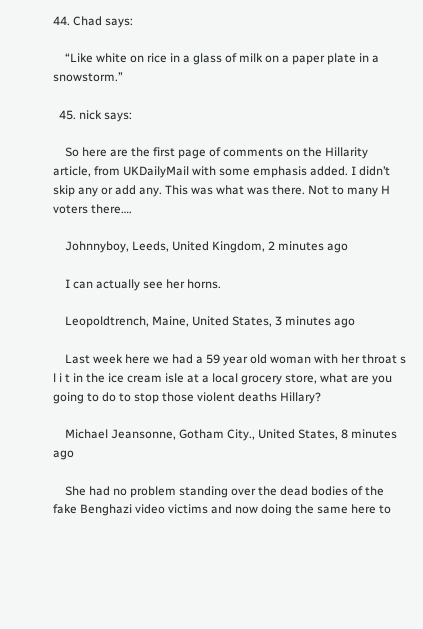44. Chad says:

    “Like white on rice in a glass of milk on a paper plate in a snowstorm.”

  45. nick says:

    So here are the first page of comments on the Hillarity article, from UKDailyMail with some emphasis added. I didn’t skip any or add any. This was what was there. Not to many H voters there….

    Johnnyboy, Leeds, United Kingdom, 2 minutes ago

    I can actually see her horns.

    Leopoldtrench, Maine, United States, 3 minutes ago

    Last week here we had a 59 year old woman with her throat s l i t in the ice cream isle at a local grocery store, what are you going to do to stop those violent deaths Hillary?

    Michael Jeansonne, Gotham City., United States, 8 minutes ago

    She had no problem standing over the dead bodies of the fake Benghazi video victims and now doing the same here to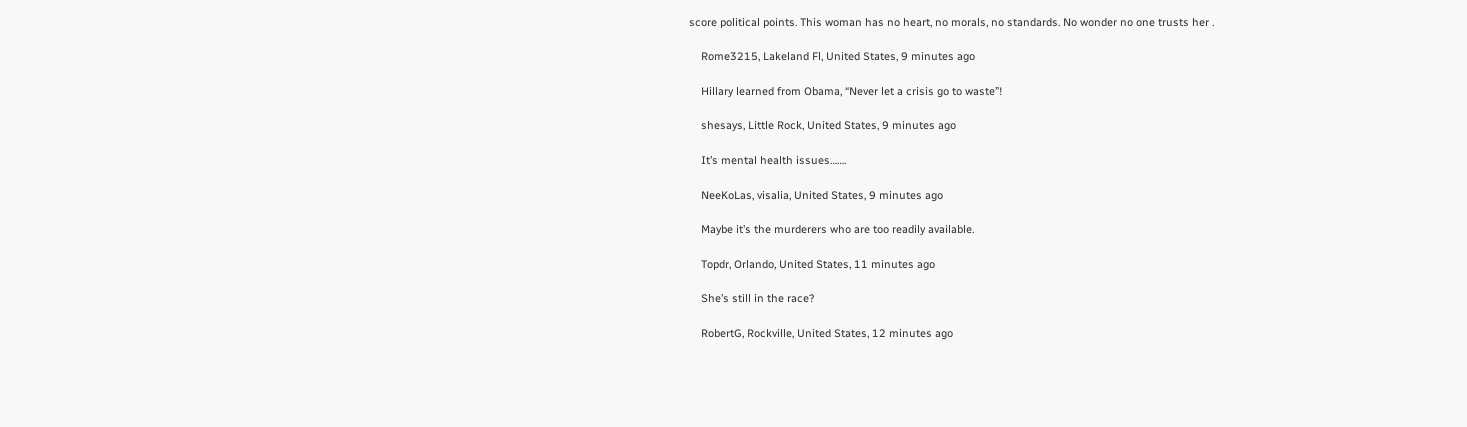score political points. This woman has no heart, no morals, no standards. No wonder no one trusts her .

    Rome3215, Lakeland Fl, United States, 9 minutes ago

    Hillary learned from Obama, “Never let a crisis go to waste”!

    shesays, Little Rock, United States, 9 minutes ago

    It’s mental health issues…….

    NeeKoLas, visalia, United States, 9 minutes ago

    Maybe it’s the murderers who are too readily available.

    Topdr, Orlando, United States, 11 minutes ago

    She’s still in the race?

    RobertG, Rockville, United States, 12 minutes ago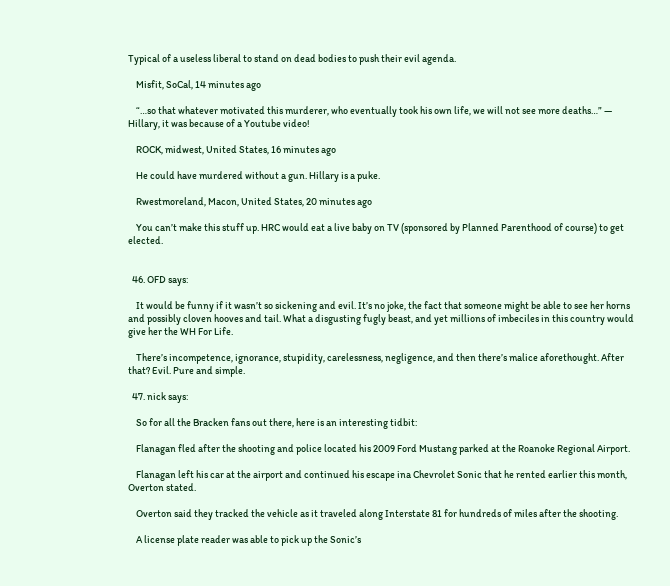Typical of a useless liberal to stand on dead bodies to push their evil agenda.

    Misfit, SoCal, 14 minutes ago

    “…so that whatever motivated this murderer, who eventually took his own life, we will not see more deaths…” — Hillary, it was because of a Youtube video!

    ROCK, midwest, United States, 16 minutes ago

    He could have murdered without a gun. Hillary is a puke.

    Rwestmoreland, Macon, United States, 20 minutes ago

    You can’t make this stuff up. HRC would eat a live baby on TV (sponsored by Planned Parenthood of course) to get elected.


  46. OFD says:

    It would be funny if it wasn’t so sickening and evil. It’s no joke, the fact that someone might be able to see her horns and possibly cloven hooves and tail. What a disgusting fugly beast, and yet millions of imbeciles in this country would give her the WH For Life.

    There’s incompetence, ignorance, stupidity, carelessness, negligence, and then there’s malice aforethought. After that? Evil. Pure and simple.

  47. nick says:

    So for all the Bracken fans out there, here is an interesting tidbit:

    Flanagan fled after the shooting and police located his 2009 Ford Mustang parked at the Roanoke Regional Airport.

    Flanagan left his car at the airport and continued his escape ina Chevrolet Sonic that he rented earlier this month, Overton stated.

    Overton said they tracked the vehicle as it traveled along Interstate 81 for hundreds of miles after the shooting.

    A license plate reader was able to pick up the Sonic’s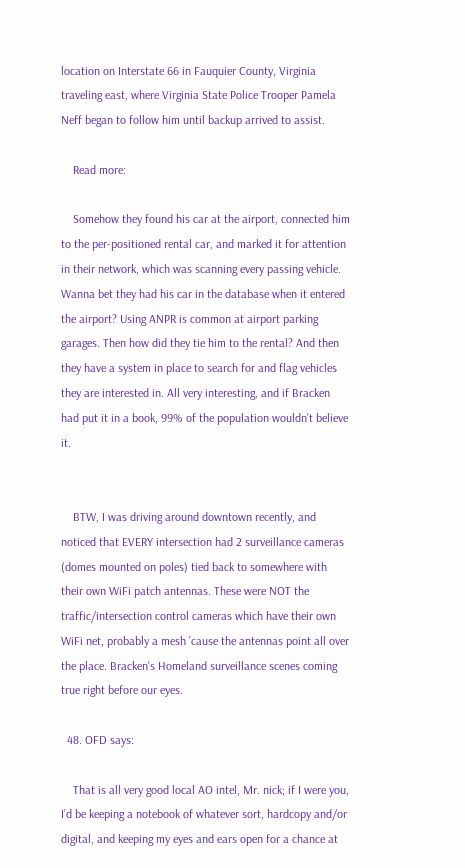location on Interstate 66 in Fauquier County, Virginia traveling east, where Virginia State Police Trooper Pamela Neff began to follow him until backup arrived to assist.

    Read more:

    Somehow they found his car at the airport, connected him to the per-positioned rental car, and marked it for attention in their network, which was scanning every passing vehicle. Wanna bet they had his car in the database when it entered the airport? Using ANPR is common at airport parking garages. Then how did they tie him to the rental? And then they have a system in place to search for and flag vehicles they are interested in. All very interesting, and if Bracken had put it in a book, 99% of the population wouldn’t believe it.


    BTW, I was driving around downtown recently, and noticed that EVERY intersection had 2 surveillance cameras (domes mounted on poles) tied back to somewhere with their own WiFi patch antennas. These were NOT the traffic/intersection control cameras which have their own WiFi net, probably a mesh ’cause the antennas point all over the place. Bracken’s Homeland surveillance scenes coming true right before our eyes.

  48. OFD says:

    That is all very good local AO intel, Mr. nick; if I were you, I’d be keeping a notebook of whatever sort, hardcopy and/or digital, and keeping my eyes and ears open for a chance at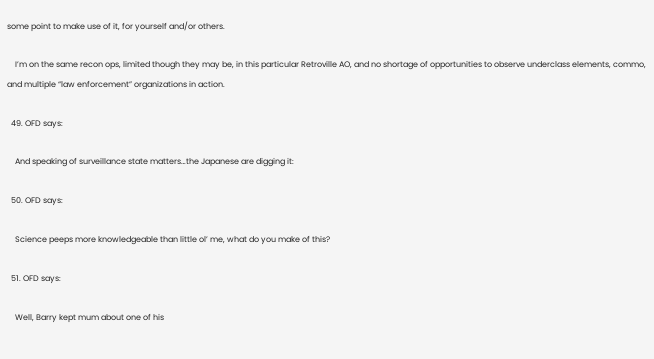some point to make use of it, for yourself and/or others.

    I’m on the same recon ops, limited though they may be, in this particular Retroville AO, and no shortage of opportunities to observe underclass elements, commo, and multiple “law enforcement” organizations in action.

  49. OFD says:

    And speaking of surveillance state matters…the Japanese are digging it:

  50. OFD says:

    Science peeps more knowledgeable than little ol’ me, what do you make of this?

  51. OFD says:

    Well, Barry kept mum about one of his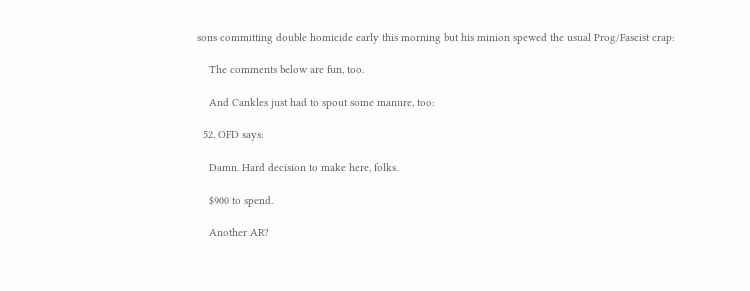sons committing double homicide early this morning but his minion spewed the usual Prog/Fascist crap:

    The comments below are fun, too.

    And Cankles just had to spout some manure, too:

  52. OFD says:

    Damn. Hard decision to make here, folks.

    $900 to spend.

    Another AR?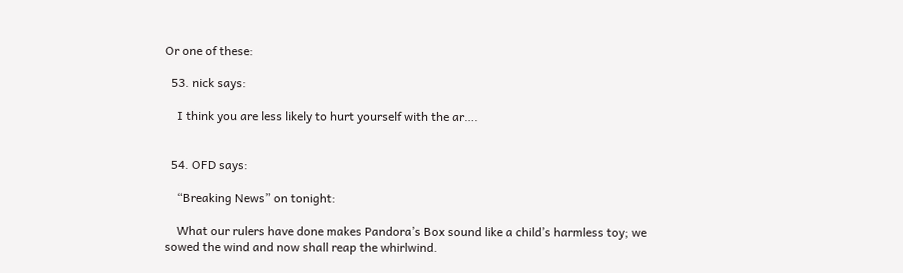Or one of these:

  53. nick says:

    I think you are less likely to hurt yourself with the ar….


  54. OFD says:

    “Breaking News” on tonight:

    What our rulers have done makes Pandora’s Box sound like a child’s harmless toy; we sowed the wind and now shall reap the whirlwind.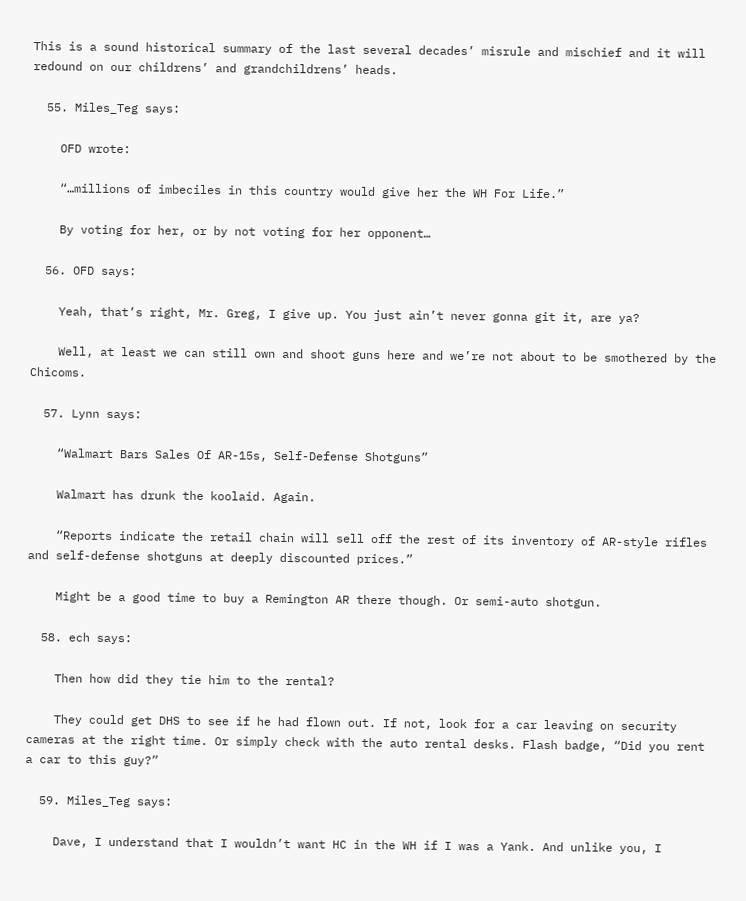This is a sound historical summary of the last several decades’ misrule and mischief and it will redound on our childrens’ and grandchildrens’ heads.

  55. Miles_Teg says:

    OFD wrote:

    “…millions of imbeciles in this country would give her the WH For Life.”

    By voting for her, or by not voting for her opponent…

  56. OFD says:

    Yeah, that’s right, Mr. Greg, I give up. You just ain’t never gonna git it, are ya?

    Well, at least we can still own and shoot guns here and we’re not about to be smothered by the Chicoms.

  57. Lynn says:

    “Walmart Bars Sales Of AR-15s, Self-Defense Shotguns”

    Walmart has drunk the koolaid. Again.

    “Reports indicate the retail chain will sell off the rest of its inventory of AR-style rifles and self-defense shotguns at deeply discounted prices.”

    Might be a good time to buy a Remington AR there though. Or semi-auto shotgun.

  58. ech says:

    Then how did they tie him to the rental?

    They could get DHS to see if he had flown out. If not, look for a car leaving on security cameras at the right time. Or simply check with the auto rental desks. Flash badge, “Did you rent a car to this guy?”

  59. Miles_Teg says:

    Dave, I understand that I wouldn’t want HC in the WH if I was a Yank. And unlike you, I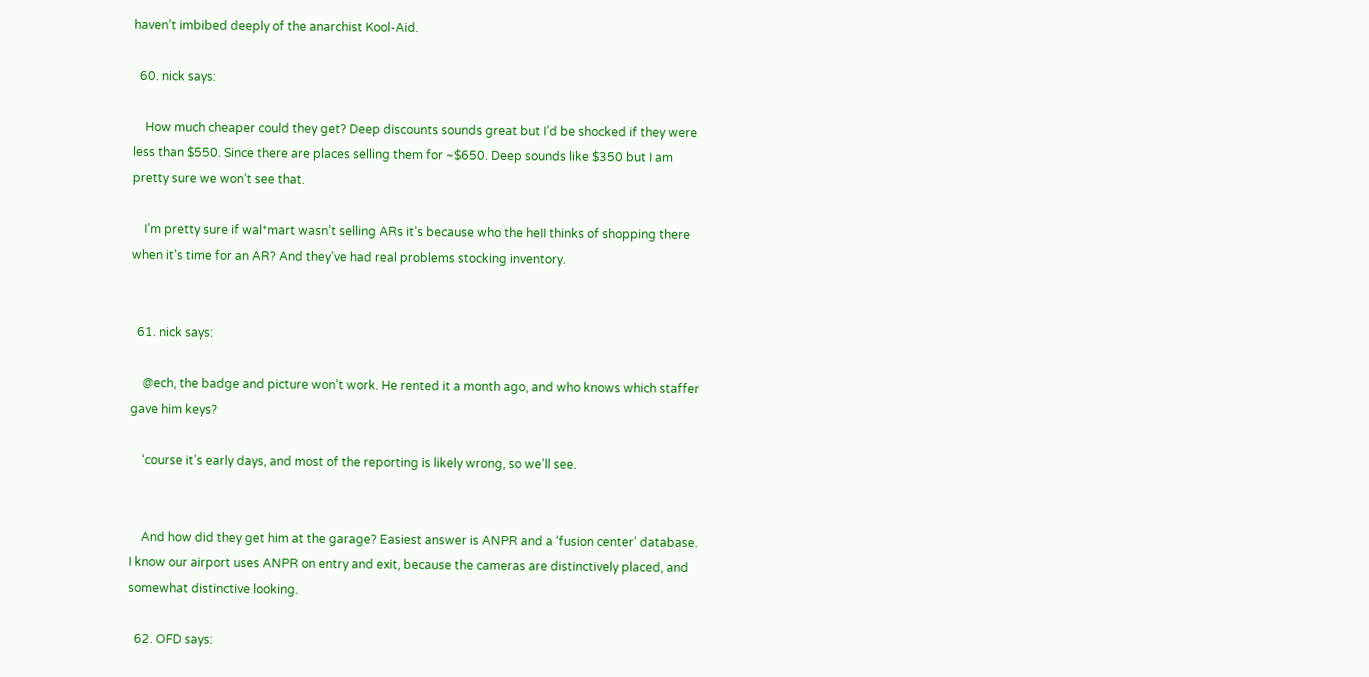haven’t imbibed deeply of the anarchist Kool-Aid.

  60. nick says:

    How much cheaper could they get? Deep discounts sounds great but I’d be shocked if they were less than $550. Since there are places selling them for ~$650. Deep sounds like $350 but I am pretty sure we won’t see that.

    I’m pretty sure if wal*mart wasn’t selling ARs it’s because who the heII thinks of shopping there when it’s time for an AR? And they’ve had real problems stocking inventory.


  61. nick says:

    @ech, the badge and picture won’t work. He rented it a month ago, and who knows which staffer gave him keys?

    ‘course it’s early days, and most of the reporting is likely wrong, so we’ll see.


    And how did they get him at the garage? Easiest answer is ANPR and a ‘fusion center’ database. I know our airport uses ANPR on entry and exit, because the cameras are distinctively placed, and somewhat distinctive looking.

  62. OFD says: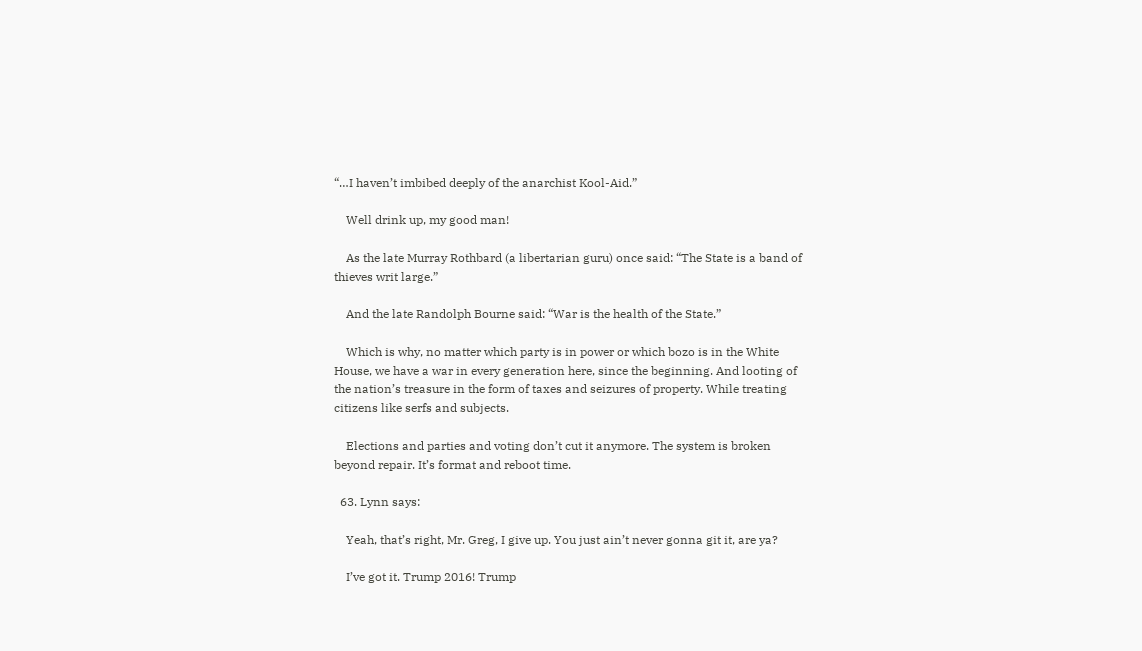“…I haven’t imbibed deeply of the anarchist Kool-Aid.”

    Well drink up, my good man!

    As the late Murray Rothbard (a libertarian guru) once said: “The State is a band of thieves writ large.”

    And the late Randolph Bourne said: “War is the health of the State.”

    Which is why, no matter which party is in power or which bozo is in the White House, we have a war in every generation here, since the beginning. And looting of the nation’s treasure in the form of taxes and seizures of property. While treating citizens like serfs and subjects.

    Elections and parties and voting don’t cut it anymore. The system is broken beyond repair. It’s format and reboot time.

  63. Lynn says:

    Yeah, that’s right, Mr. Greg, I give up. You just ain’t never gonna git it, are ya?

    I’ve got it. Trump 2016! Trump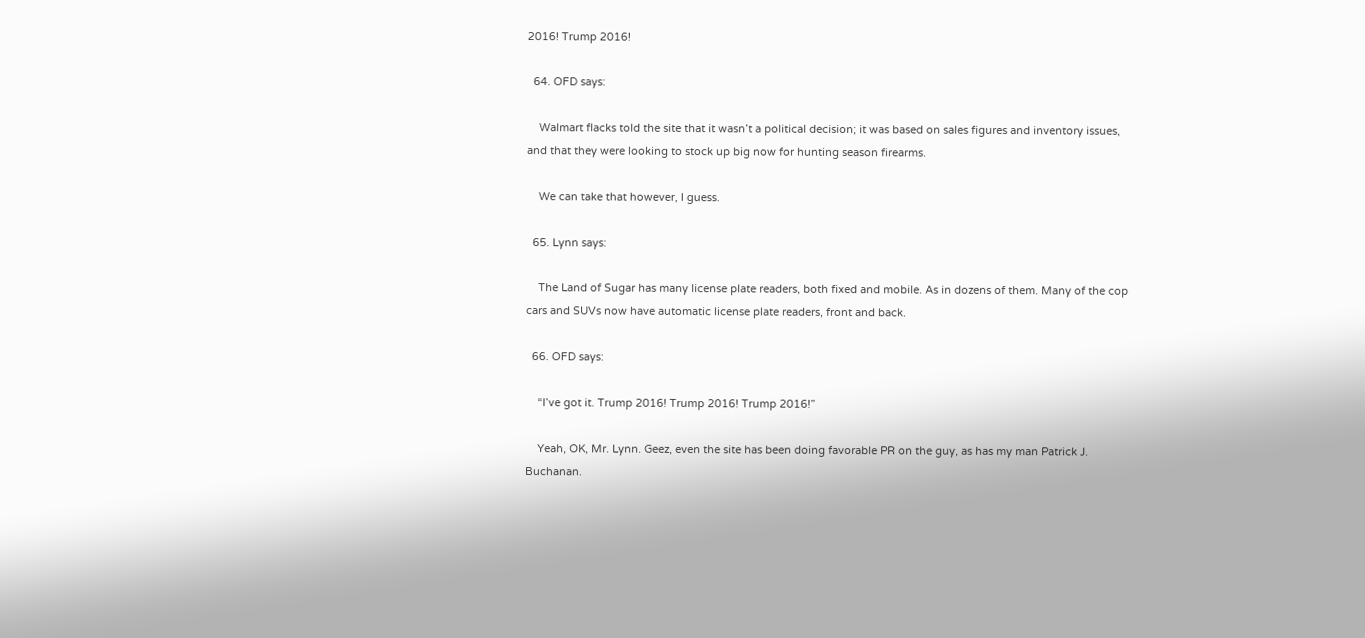2016! Trump 2016!

  64. OFD says:

    Walmart flacks told the site that it wasn’t a political decision; it was based on sales figures and inventory issues, and that they were looking to stock up big now for hunting season firearms.

    We can take that however, I guess.

  65. Lynn says:

    The Land of Sugar has many license plate readers, both fixed and mobile. As in dozens of them. Many of the cop cars and SUVs now have automatic license plate readers, front and back.

  66. OFD says:

    “I’ve got it. Trump 2016! Trump 2016! Trump 2016!”

    Yeah, OK, Mr. Lynn. Geez, even the site has been doing favorable PR on the guy, as has my man Patrick J. Buchanan.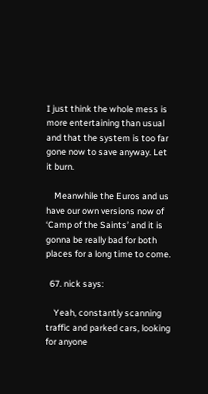I just think the whole mess is more entertaining than usual and that the system is too far gone now to save anyway. Let it burn.

    Meanwhile the Euros and us have our own versions now of ‘Camp of the Saints’ and it is gonna be really bad for both places for a long time to come.

  67. nick says:

    Yeah, constantly scanning traffic and parked cars, looking for anyone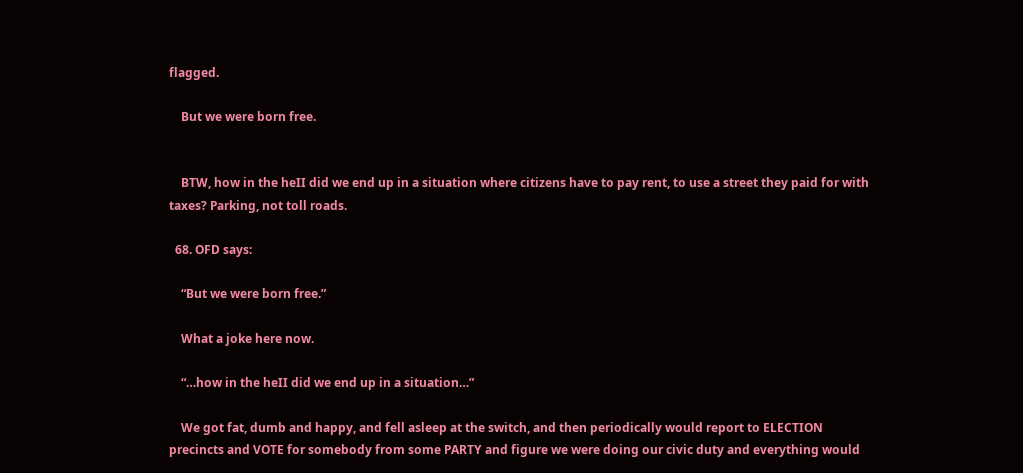flagged.

    But we were born free.


    BTW, how in the heII did we end up in a situation where citizens have to pay rent, to use a street they paid for with taxes? Parking, not toll roads.

  68. OFD says:

    “But we were born free.”

    What a joke here now.

    “…how in the heII did we end up in a situation…”

    We got fat, dumb and happy, and fell asleep at the switch, and then periodically would report to ELECTION precincts and VOTE for somebody from some PARTY and figure we were doing our civic duty and everything would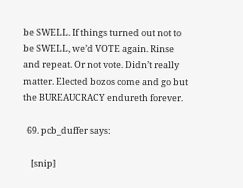be SWELL. If things turned out not to be SWELL, we’d VOTE again. Rinse and repeat. Or not vote. Didn’t really matter. Elected bozos come and go but the BUREAUCRACY endureth forever.

  69. pcb_duffer says:

    [snip]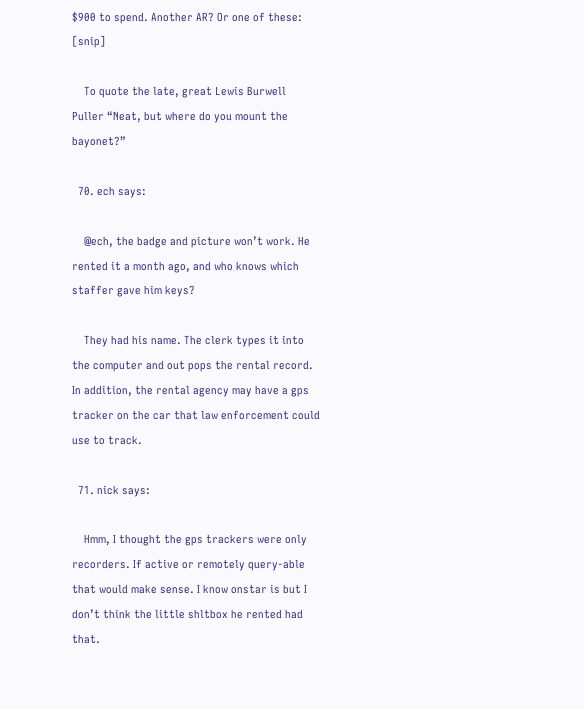$900 to spend. Another AR? Or one of these: [snip]

    To quote the late, great Lewis Burwell Puller “Neat, but where do you mount the bayonet?”

  70. ech says:

    @ech, the badge and picture won’t work. He rented it a month ago, and who knows which staffer gave him keys?

    They had his name. The clerk types it into the computer and out pops the rental record. In addition, the rental agency may have a gps tracker on the car that law enforcement could use to track.

  71. nick says:

    Hmm, I thought the gps trackers were only recorders. If active or remotely query-able that would make sense. I know onstar is but I don’t think the little shltbox he rented had that.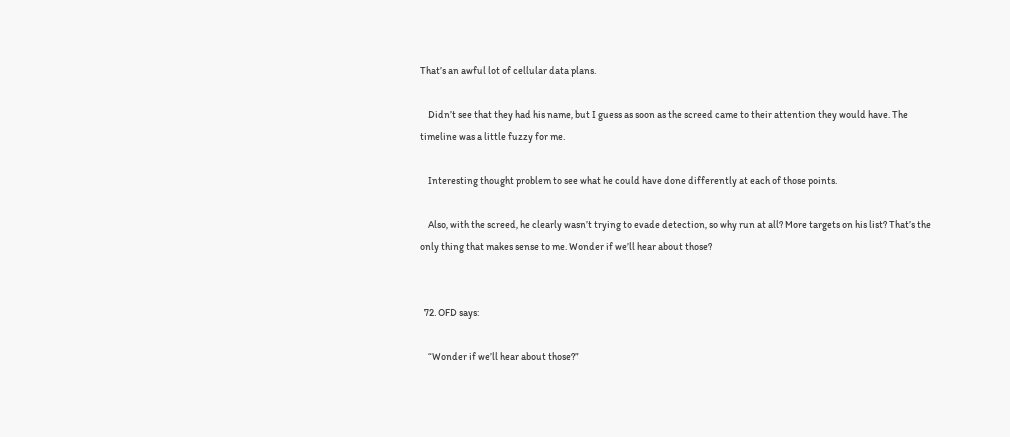That’s an awful lot of cellular data plans.

    Didn’t see that they had his name, but I guess as soon as the screed came to their attention they would have. The timeline was a little fuzzy for me.

    Interesting thought problem to see what he could have done differently at each of those points.

    Also, with the screed, he clearly wasn’t trying to evade detection, so why run at all? More targets on his list? That’s the only thing that makes sense to me. Wonder if we’ll hear about those?


  72. OFD says:

    “Wonder if we’ll hear about those?”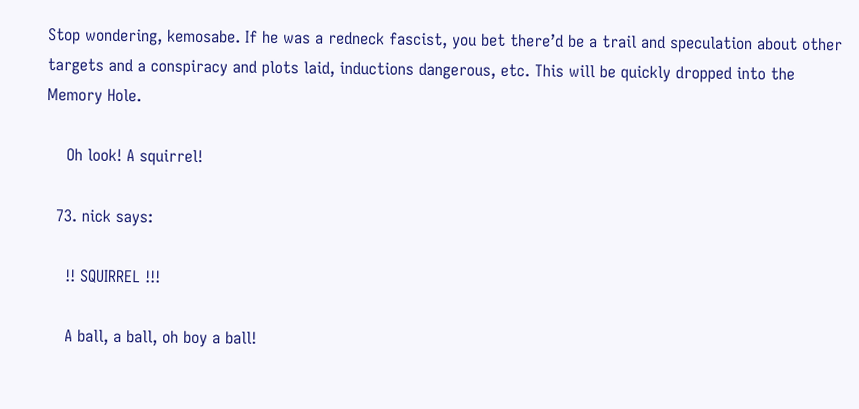Stop wondering, kemosabe. If he was a redneck fascist, you bet there’d be a trail and speculation about other targets and a conspiracy and plots laid, inductions dangerous, etc. This will be quickly dropped into the Memory Hole.

    Oh look! A squirrel!

  73. nick says:

    !! SQUIRREL !!!

    A ball, a ball, oh boy a ball!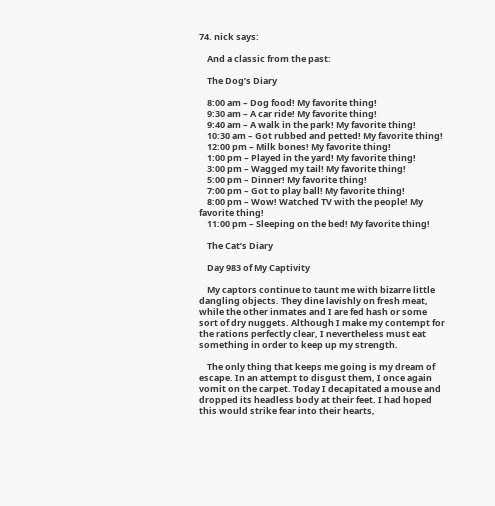74. nick says:

    And a classic from the past:

    The Dog’s Diary

    8:00 am – Dog food! My favorite thing!
    9:30 am – A car ride! My favorite thing!
    9:40 am – A walk in the park! My favorite thing!
    10:30 am – Got rubbed and petted! My favorite thing!
    12:00 pm – Milk bones! My favorite thing!
    1:00 pm – Played in the yard! My favorite thing!
    3:00 pm – Wagged my tail! My favorite thing!
    5:00 pm – Dinner! My favorite thing!
    7:00 pm – Got to play ball! My favorite thing!
    8:00 pm – Wow! Watched TV with the people! My favorite thing!
    11:00 pm – Sleeping on the bed! My favorite thing!

    The Cat’s Diary

    Day 983 of My Captivity

    My captors continue to taunt me with bizarre little dangling objects. They dine lavishly on fresh meat, while the other inmates and I are fed hash or some sort of dry nuggets. Although I make my contempt for the rations perfectly clear, I nevertheless must eat something in order to keep up my strength.

    The only thing that keeps me going is my dream of escape. In an attempt to disgust them, I once again vomit on the carpet. Today I decapitated a mouse and dropped its headless body at their feet. I had hoped this would strike fear into their hearts,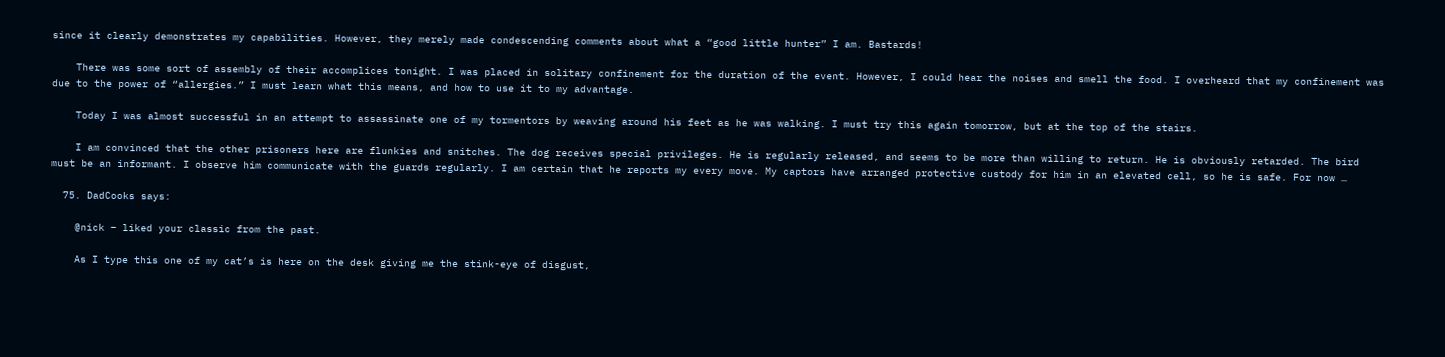since it clearly demonstrates my capabilities. However, they merely made condescending comments about what a “good little hunter” I am. Bastards!

    There was some sort of assembly of their accomplices tonight. I was placed in solitary confinement for the duration of the event. However, I could hear the noises and smell the food. I overheard that my confinement was due to the power of “allergies.” I must learn what this means, and how to use it to my advantage.

    Today I was almost successful in an attempt to assassinate one of my tormentors by weaving around his feet as he was walking. I must try this again tomorrow, but at the top of the stairs.

    I am convinced that the other prisoners here are flunkies and snitches. The dog receives special privileges. He is regularly released, and seems to be more than willing to return. He is obviously retarded. The bird must be an informant. I observe him communicate with the guards regularly. I am certain that he reports my every move. My captors have arranged protective custody for him in an elevated cell, so he is safe. For now …

  75. DadCooks says:

    @nick – liked your classic from the past.

    As I type this one of my cat’s is here on the desk giving me the stink-eye of disgust,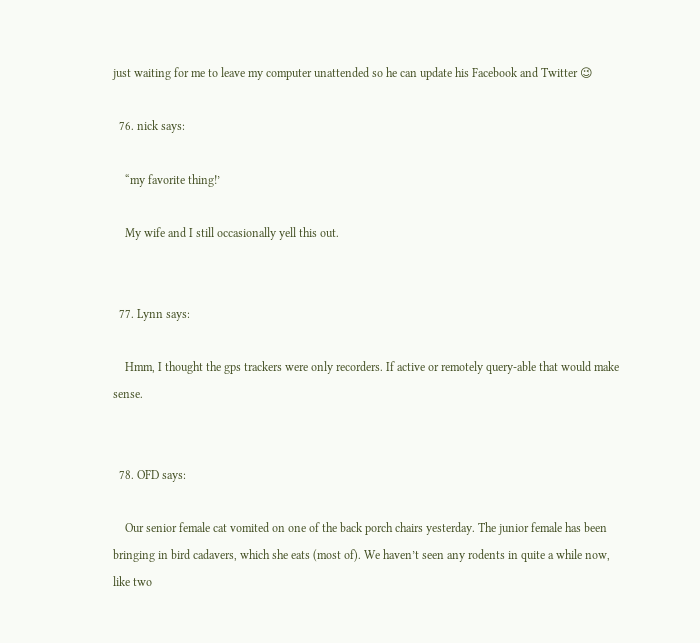just waiting for me to leave my computer unattended so he can update his Facebook and Twitter 😉

  76. nick says:

    “my favorite thing!’

    My wife and I still occasionally yell this out.


  77. Lynn says:

    Hmm, I thought the gps trackers were only recorders. If active or remotely query-able that would make sense.


  78. OFD says:

    Our senior female cat vomited on one of the back porch chairs yesterday. The junior female has been bringing in bird cadavers, which she eats (most of). We haven’t seen any rodents in quite a while now, like two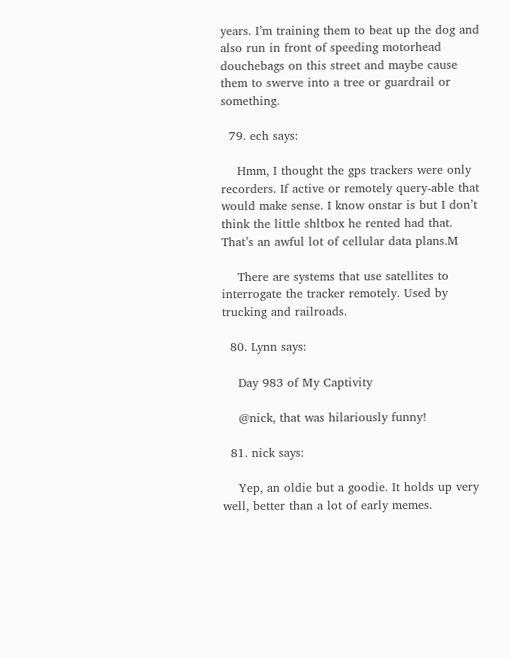years. I’m training them to beat up the dog and also run in front of speeding motorhead douchebags on this street and maybe cause them to swerve into a tree or guardrail or something.

  79. ech says:

    Hmm, I thought the gps trackers were only recorders. If active or remotely query-able that would make sense. I know onstar is but I don’t think the little shltbox he rented had that. That’s an awful lot of cellular data plans.M

    There are systems that use satellites to interrogate the tracker remotely. Used by trucking and railroads.

  80. Lynn says:

    Day 983 of My Captivity

    @nick, that was hilariously funny!

  81. nick says:

    Yep, an oldie but a goodie. It holds up very well, better than a lot of early memes.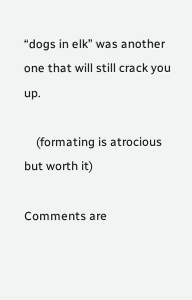“dogs in elk” was another one that will still crack you up.

    (formating is atrocious but worth it)

Comments are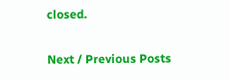closed.

Next / Previous Posts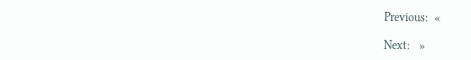Previous:  «

Next:   »